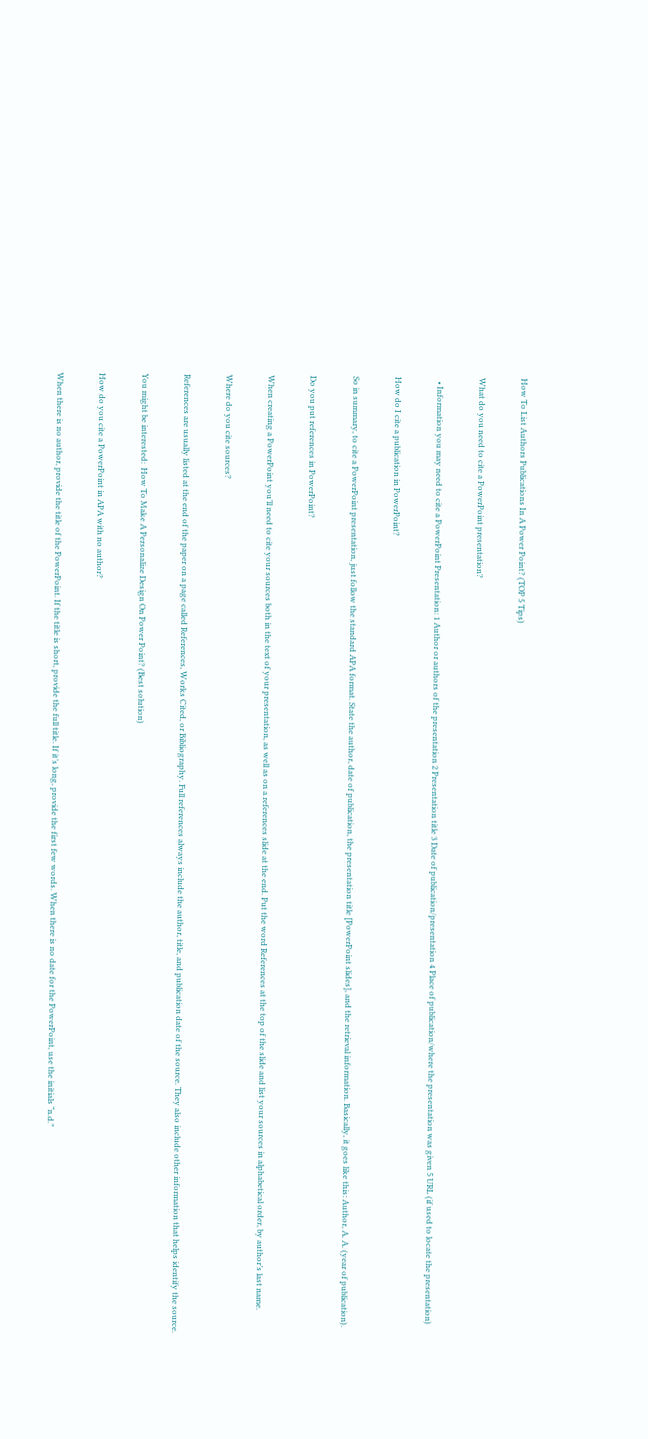How To List Authors Publications In A Power Point? (TOP 5 Tips)

What do you need to cite a PowerPoint presentation?

  • Information you may need to cite a PowerPoint Presentation: 1 Author or authors of the presentation 2 Presentation title 3 Date of publication/presentation 4 Place of publication/where the presentation was given 5 URL (if used to locate the presentation)

How do I cite a publication in PowerPoint?

So in summary, to cite a PowerPoint presentation, just follow the standard APA format. State the author, date of publication, the presentation title [PowerPoint slides], and the retrieval information. Basically, it goes like this: Author, A. A. (year of publication).

Do you put references in PowerPoint?

When creating a PowerPoint you’ll need to cite your sources both in the text of your presentation, as well as on a references slide at the end. Put the word References at the top of the slide and list your sources in alphabetical order, by author’s last name.

Where do you cite sources?

References are usually listed at the end of the paper on a page called References, Works Cited, or Bibliography. Full references always include the author, title, and publication date of the source. They also include other information that helps identify the source.

You might be interested:  How To Make A Personalize Design On Power Point? (Best solution)

How do you cite a PowerPoint in APA with no author?

When there is no author, provide the title of the PowerPoint. If the title is short, provide the full title. If it’s long, provide the first few words. When there is no date for the PowerPoint, use the initials “n.d.”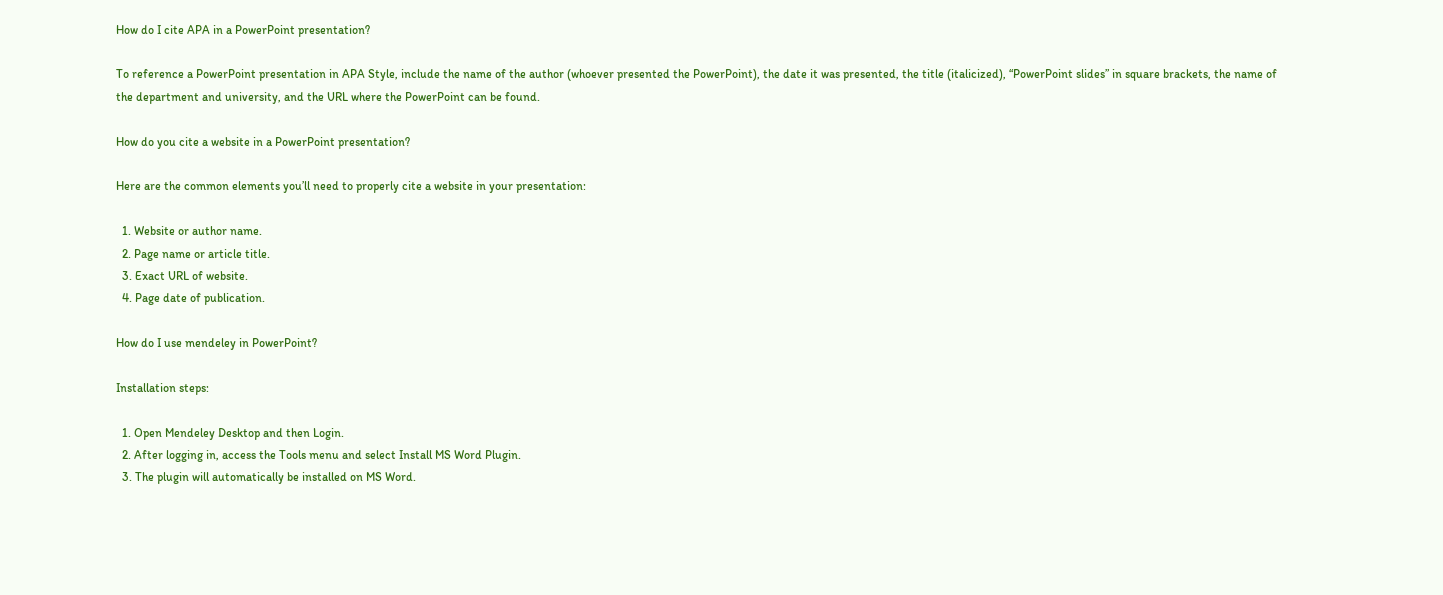How do I cite APA in a PowerPoint presentation?

To reference a PowerPoint presentation in APA Style, include the name of the author (whoever presented the PowerPoint), the date it was presented, the title (italicized), “PowerPoint slides” in square brackets, the name of the department and university, and the URL where the PowerPoint can be found.

How do you cite a website in a PowerPoint presentation?

Here are the common elements you’ll need to properly cite a website in your presentation:

  1. Website or author name.
  2. Page name or article title.
  3. Exact URL of website.
  4. Page date of publication.

How do I use mendeley in PowerPoint?

Installation steps:

  1. Open Mendeley Desktop and then Login.
  2. After logging in, access the Tools menu and select Install MS Word Plugin.
  3. The plugin will automatically be installed on MS Word.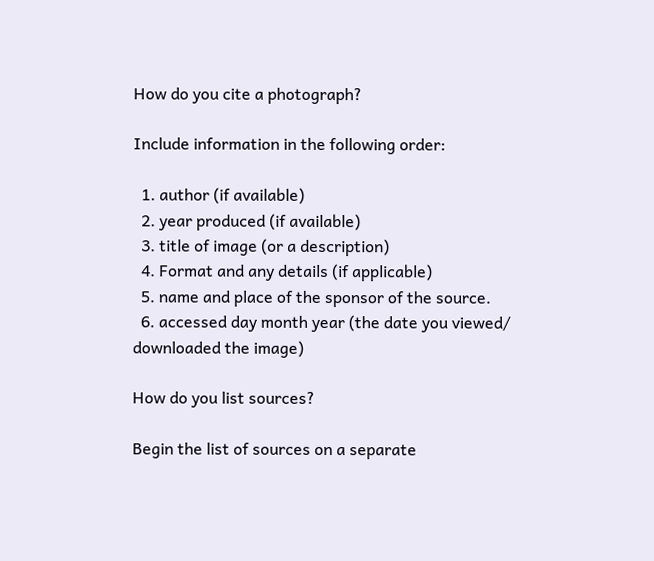How do you cite a photograph?

Include information in the following order:

  1. author (if available)
  2. year produced (if available)
  3. title of image (or a description)
  4. Format and any details (if applicable)
  5. name and place of the sponsor of the source.
  6. accessed day month year (the date you viewed/ downloaded the image)

How do you list sources?

Begin the list of sources on a separate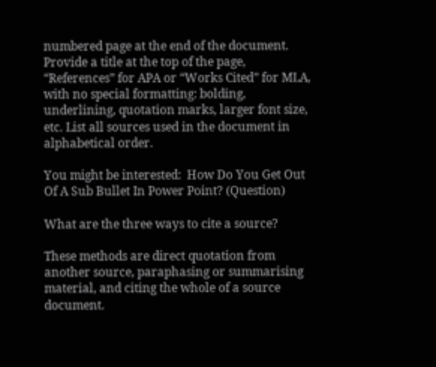numbered page at the end of the document. Provide a title at the top of the page, “References” for APA or “Works Cited” for MLA, with no special formatting: bolding, underlining, quotation marks, larger font size, etc. List all sources used in the document in alphabetical order.

You might be interested:  How Do You Get Out Of A Sub Bullet In Power Point? (Question)

What are the three ways to cite a source?

These methods are direct quotation from another source, paraphasing or summarising material, and citing the whole of a source document.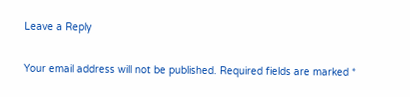Leave a Reply

Your email address will not be published. Required fields are marked *